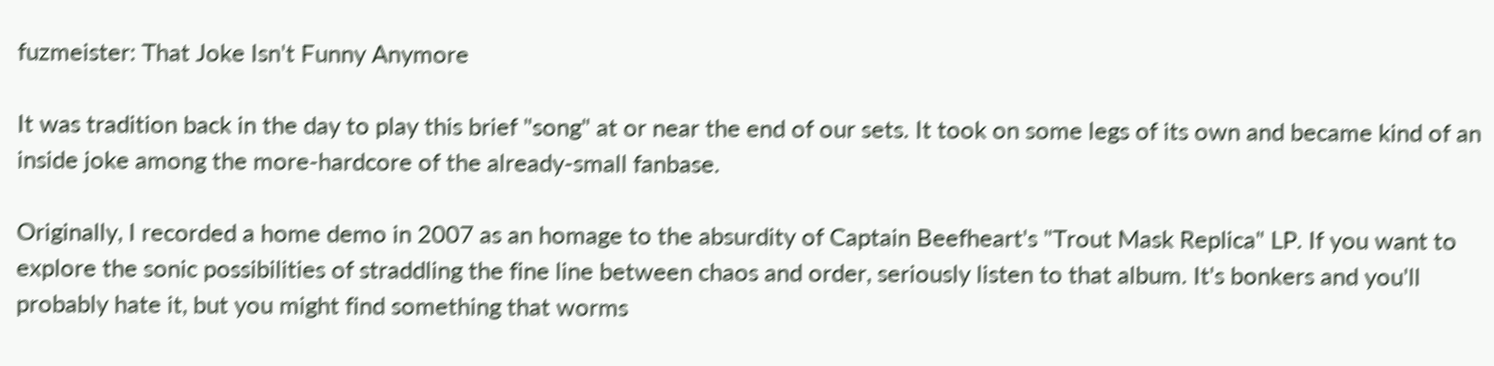fuzmeister: That Joke Isn't Funny Anymore

It was tradition back in the day to play this brief "song" at or near the end of our sets. It took on some legs of its own and became kind of an inside joke among the more-hardcore of the already-small fanbase.

Originally, I recorded a home demo in 2007 as an homage to the absurdity of Captain Beefheart's "Trout Mask Replica" LP. If you want to explore the sonic possibilities of straddling the fine line between chaos and order, seriously listen to that album. It's bonkers and you'll probably hate it, but you might find something that worms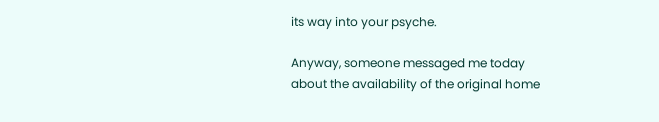its way into your psyche.

Anyway, someone messaged me today about the availability of the original home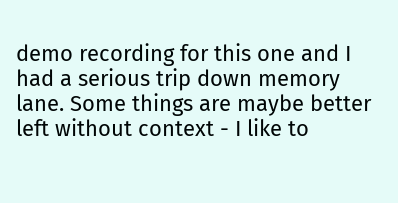demo recording for this one and I had a serious trip down memory lane. Some things are maybe better left without context - I like to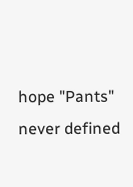hope "Pants" never defined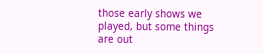those early shows we played, but some things are out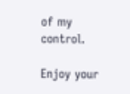of my control.

Enjoy your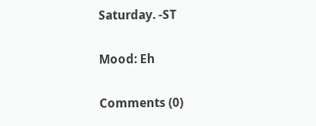Saturday. -ST

Mood: Eh

Comments (0)